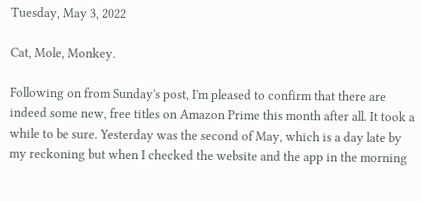Tuesday, May 3, 2022

Cat, Mole, Monkey.

Following on from Sunday's post, I'm pleased to confirm that there are indeed some new, free titles on Amazon Prime this month after all. It took a while to be sure. Yesterday was the second of May, which is a day late by my reckoning but when I checked the website and the app in the morning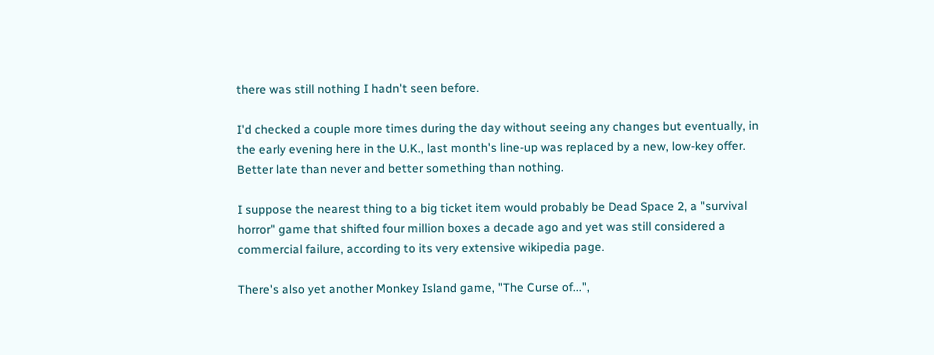there was still nothing I hadn't seen before.

I'd checked a couple more times during the day without seeing any changes but eventually, in the early evening here in the U.K., last month's line-up was replaced by a new, low-key offer. Better late than never and better something than nothing.

I suppose the nearest thing to a big ticket item would probably be Dead Space 2, a "survival horror" game that shifted four million boxes a decade ago and yet was still considered a commercial failure, according to its very extensive wikipedia page.

There's also yet another Monkey Island game, "The Curse of...",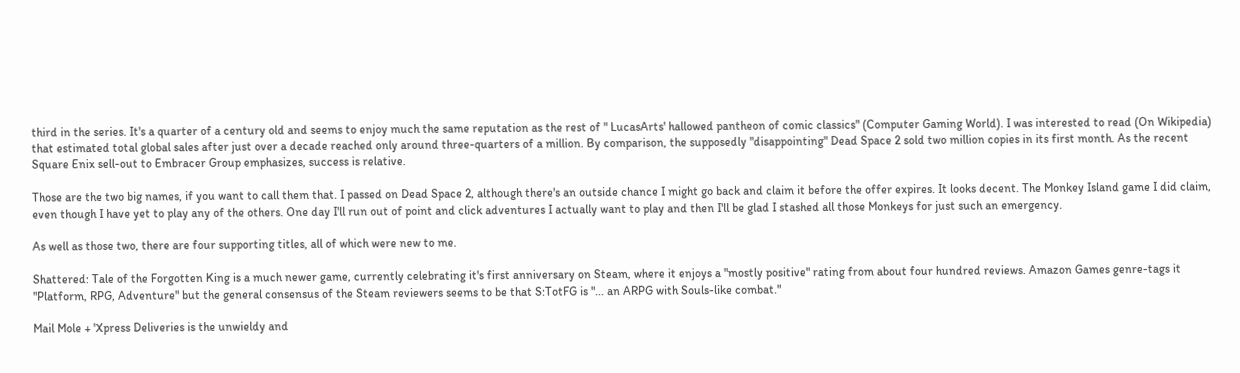third in the series. It's a quarter of a century old and seems to enjoy much the same reputation as the rest of " LucasArts' hallowed pantheon of comic classics" (Computer Gaming World). I was interested to read (On Wikipedia) that estimated total global sales after just over a decade reached only around three-quarters of a million. By comparison, the supposedly "disappointing" Dead Space 2 sold two million copies in its first month. As the recent Square Enix sell-out to Embracer Group emphasizes, success is relative.

Those are the two big names, if you want to call them that. I passed on Dead Space 2, although there's an outside chance I might go back and claim it before the offer expires. It looks decent. The Monkey Island game I did claim, even though I have yet to play any of the others. One day I'll run out of point and click adventures I actually want to play and then I'll be glad I stashed all those Monkeys for just such an emergency.

As well as those two, there are four supporting titles, all of which were new to me.

Shattered: Tale of the Forgotten King is a much newer game, currently celebrating it's first anniversary on Steam, where it enjoys a "mostly positive" rating from about four hundred reviews. Amazon Games genre-tags it "Platform, RPG, Adventure" but the general consensus of the Steam reviewers seems to be that S:TotFG is "... an ARPG with Souls-like combat."

Mail Mole + 'Xpress Deliveries is the unwieldy and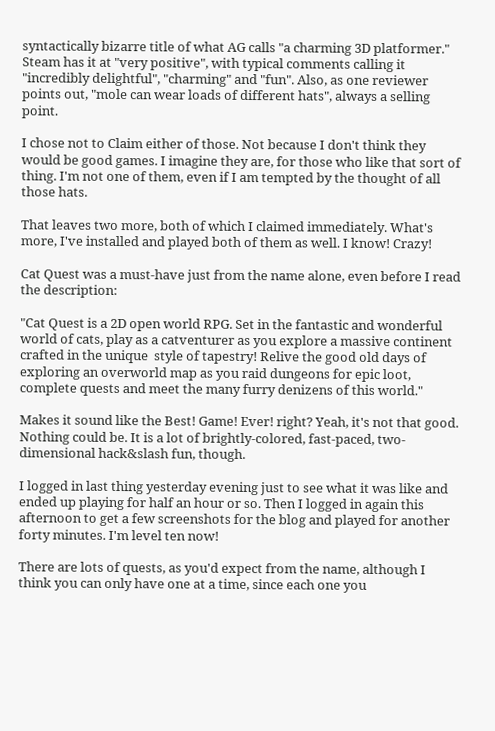syntactically bizarre title of what AG calls "a charming 3D platformer." Steam has it at "very positive", with typical comments calling it "incredibly delightful", "charming" and "fun". Also, as one reviewer points out, "mole can wear loads of different hats", always a selling point.

I chose not to Claim either of those. Not because I don't think they would be good games. I imagine they are, for those who like that sort of thing. I'm not one of them, even if I am tempted by the thought of all those hats.

That leaves two more, both of which I claimed immediately. What's more, I've installed and played both of them as well. I know! Crazy!

Cat Quest was a must-have just from the name alone, even before I read the description:

"Cat Quest is a 2D open world RPG. Set in the fantastic and wonderful world of cats, play as a catventurer as you explore a massive continent crafted in the unique  style of tapestry! Relive the good old days of exploring an overworld map as you raid dungeons for epic loot, complete quests and meet the many furry denizens of this world."

Makes it sound like the Best! Game! Ever! right? Yeah, it's not that good. Nothing could be. It is a lot of brightly-colored, fast-paced, two-dimensional hack&slash fun, though.

I logged in last thing yesterday evening just to see what it was like and ended up playing for half an hour or so. Then I logged in again this afternoon to get a few screenshots for the blog and played for another forty minutes. I'm level ten now!

There are lots of quests, as you'd expect from the name, although I think you can only have one at a time, since each one you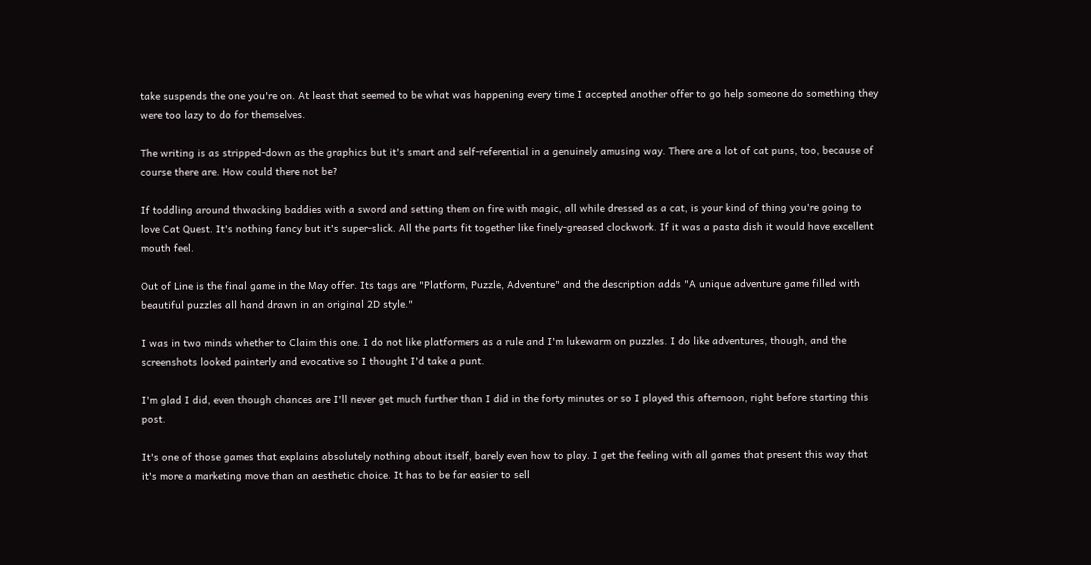take suspends the one you're on. At least that seemed to be what was happening every time I accepted another offer to go help someone do something they were too lazy to do for themselves.

The writing is as stripped-down as the graphics but it's smart and self-referential in a genuinely amusing way. There are a lot of cat puns, too, because of course there are. How could there not be?

If toddling around thwacking baddies with a sword and setting them on fire with magic, all while dressed as a cat, is your kind of thing you're going to love Cat Quest. It's nothing fancy but it's super-slick. All the parts fit together like finely-greased clockwork. If it was a pasta dish it would have excellent mouth feel.

Out of Line is the final game in the May offer. Its tags are "Platform, Puzzle, Adventure" and the description adds "A unique adventure game filled with beautiful puzzles all hand drawn in an original 2D style."

I was in two minds whether to Claim this one. I do not like platformers as a rule and I'm lukewarm on puzzles. I do like adventures, though, and the screenshots looked painterly and evocative so I thought I'd take a punt.

I'm glad I did, even though chances are I'll never get much further than I did in the forty minutes or so I played this afternoon, right before starting this post.

It's one of those games that explains absolutely nothing about itself, barely even how to play. I get the feeling with all games that present this way that it's more a marketing move than an aesthetic choice. It has to be far easier to sell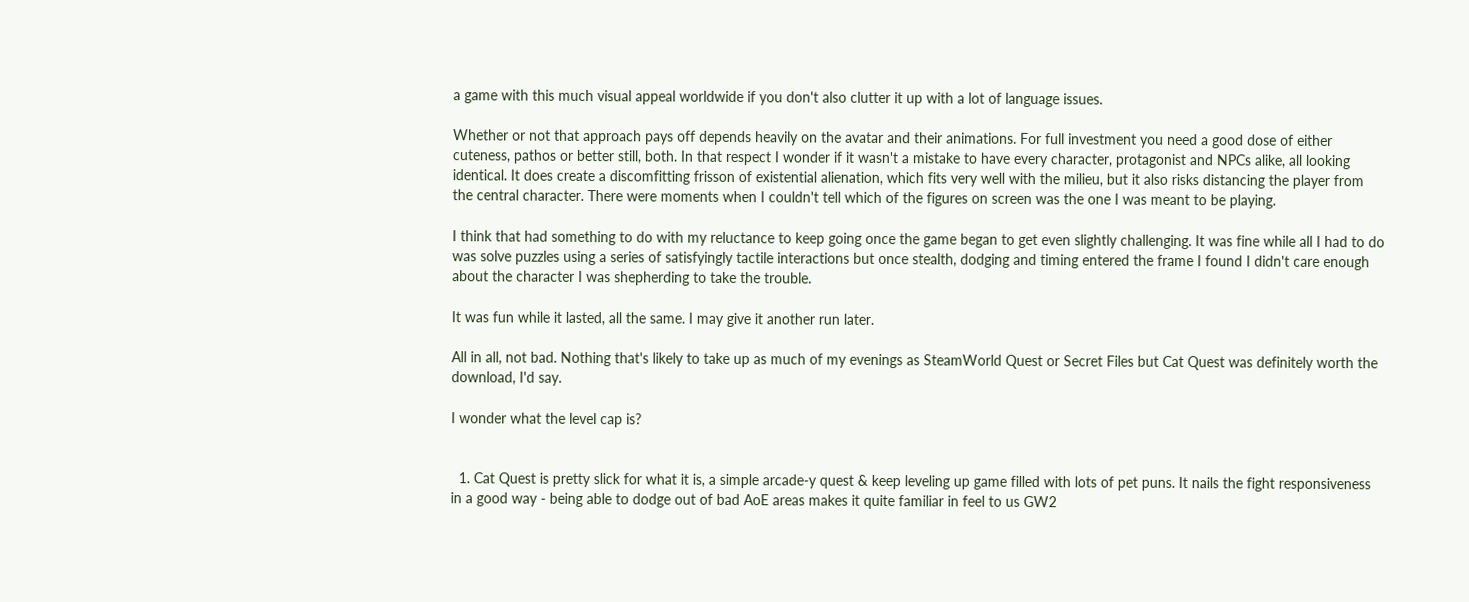a game with this much visual appeal worldwide if you don't also clutter it up with a lot of language issues.

Whether or not that approach pays off depends heavily on the avatar and their animations. For full investment you need a good dose of either cuteness, pathos or better still, both. In that respect I wonder if it wasn't a mistake to have every character, protagonist and NPCs alike, all looking identical. It does create a discomfitting frisson of existential alienation, which fits very well with the milieu, but it also risks distancing the player from the central character. There were moments when I couldn't tell which of the figures on screen was the one I was meant to be playing.

I think that had something to do with my reluctance to keep going once the game began to get even slightly challenging. It was fine while all I had to do was solve puzzles using a series of satisfyingly tactile interactions but once stealth, dodging and timing entered the frame I found I didn't care enough about the character I was shepherding to take the trouble.

It was fun while it lasted, all the same. I may give it another run later.

All in all, not bad. Nothing that's likely to take up as much of my evenings as SteamWorld Quest or Secret Files but Cat Quest was definitely worth the download, I'd say.

I wonder what the level cap is?


  1. Cat Quest is pretty slick for what it is, a simple arcade-y quest & keep leveling up game filled with lots of pet puns. It nails the fight responsiveness in a good way - being able to dodge out of bad AoE areas makes it quite familiar in feel to us GW2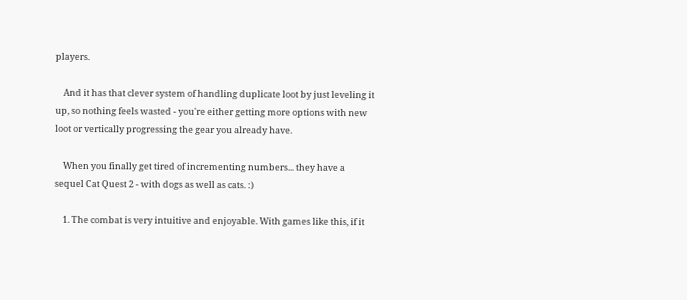players.

    And it has that clever system of handling duplicate loot by just leveling it up, so nothing feels wasted - you're either getting more options with new loot or vertically progressing the gear you already have.

    When you finally get tired of incrementing numbers... they have a sequel Cat Quest 2 - with dogs as well as cats. :)

    1. The combat is very intuitive and enjoyable. With games like this, if it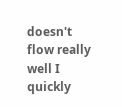doesn't flow really well I quickly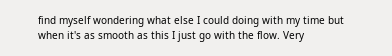find myself wondering what else I could doing with my time but when it's as smooth as this I just go with the flow. Very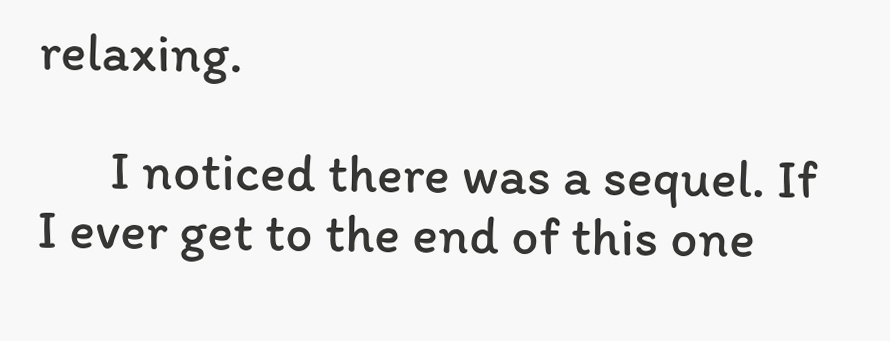relaxing.

      I noticed there was a sequel. If I ever get to the end of this one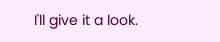I'll give it a look.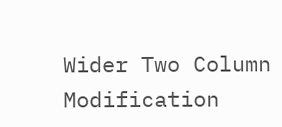Wider Two Column Modification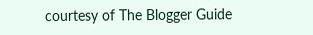courtesy of The Blogger Guide